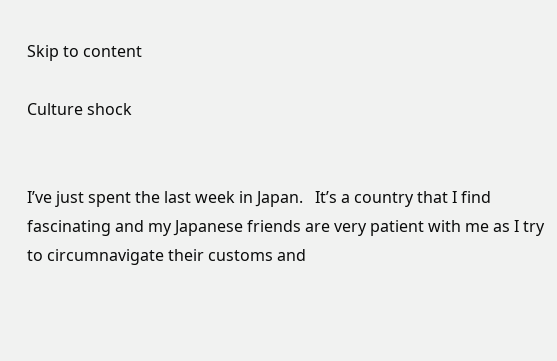Skip to content

Culture shock


I’ve just spent the last week in Japan.   It’s a country that I find fascinating and my Japanese friends are very patient with me as I try to circumnavigate their customs and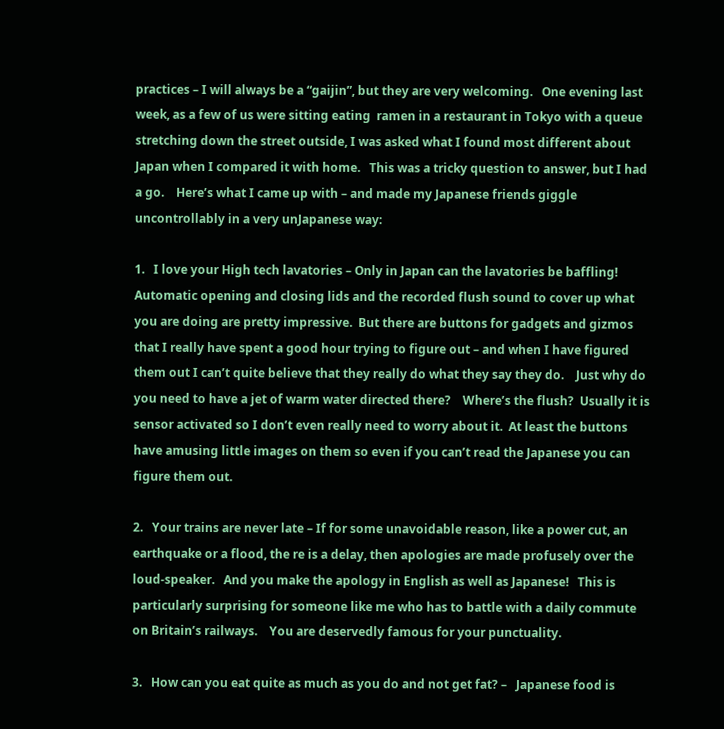practices – I will always be a “gaijin”, but they are very welcoming.   One evening last week, as a few of us were sitting eating  ramen in a restaurant in Tokyo with a queue stretching down the street outside, I was asked what I found most different about Japan when I compared it with home.   This was a tricky question to answer, but I had a go.    Here’s what I came up with – and made my Japanese friends giggle uncontrollably in a very unJapanese way:

1.   I love your High tech lavatories – Only in Japan can the lavatories be baffling!  Automatic opening and closing lids and the recorded flush sound to cover up what you are doing are pretty impressive.  But there are buttons for gadgets and gizmos that I really have spent a good hour trying to figure out – and when I have figured them out I can’t quite believe that they really do what they say they do.    Just why do you need to have a jet of warm water directed there?    Where’s the flush?  Usually it is sensor activated so I don’t even really need to worry about it.  At least the buttons have amusing little images on them so even if you can’t read the Japanese you can figure them out.

2.   Your trains are never late – If for some unavoidable reason, like a power cut, an earthquake or a flood, the re is a delay, then apologies are made profusely over the loud-speaker.   And you make the apology in English as well as Japanese!   This is particularly surprising for someone like me who has to battle with a daily commute on Britain’s railways.    You are deservedly famous for your punctuality.

3.   How can you eat quite as much as you do and not get fat? –   Japanese food is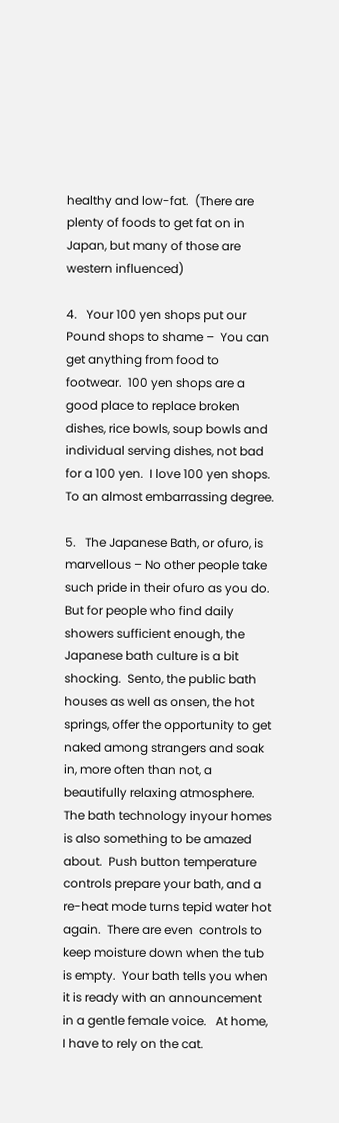healthy and low-fat.  (There are plenty of foods to get fat on in Japan, but many of those are western influenced)

4.   Your 100 yen shops put our Pound shops to shame –  You can get anything from food to footwear.  100 yen shops are a good place to replace broken dishes, rice bowls, soup bowls and individual serving dishes, not bad for a 100 yen.  I love 100 yen shops.   To an almost embarrassing degree.

5.   The Japanese Bath, or ofuro, is marvellous – No other people take such pride in their ofuro as you do.  But for people who find daily showers sufficient enough, the Japanese bath culture is a bit shocking.  Sento, the public bath houses as well as onsen, the hot springs, offer the opportunity to get naked among strangers and soak in, more often than not, a beautifully relaxing atmosphere.    The bath technology inyour homes is also something to be amazed about.  Push button temperature controls prepare your bath, and a re-heat mode turns tepid water hot again.  There are even  controls to keep moisture down when the tub is empty.  Your bath tells you when it is ready with an announcement in a gentle female voice.   At home, I have to rely on the cat.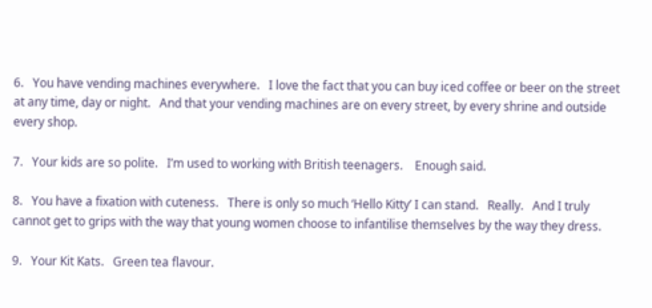6.   You have vending machines everywhere.   I love the fact that you can buy iced coffee or beer on the street at any time, day or night.   And that your vending machines are on every street, by every shrine and outside every shop.

7.   Your kids are so polite.   I’m used to working with British teenagers.    Enough said.

8.   You have a fixation with cuteness.   There is only so much ‘Hello Kitty’ I can stand.   Really.   And I truly cannot get to grips with the way that young women choose to infantilise themselves by the way they dress.

9.   Your Kit Kats.   Green tea flavour.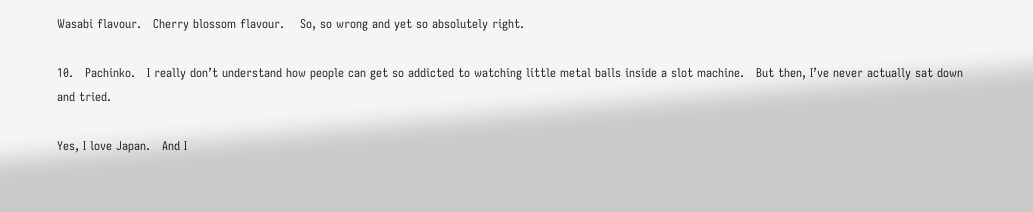Wasabi flavour.   Cherry blossom flavour.    So, so wrong and yet so absolutely right.

10.   Pachinko.   I really don’t understand how people can get so addicted to watching little metal balls inside a slot machine.   But then, I’ve never actually sat down and tried.

Yes, I love Japan.   And I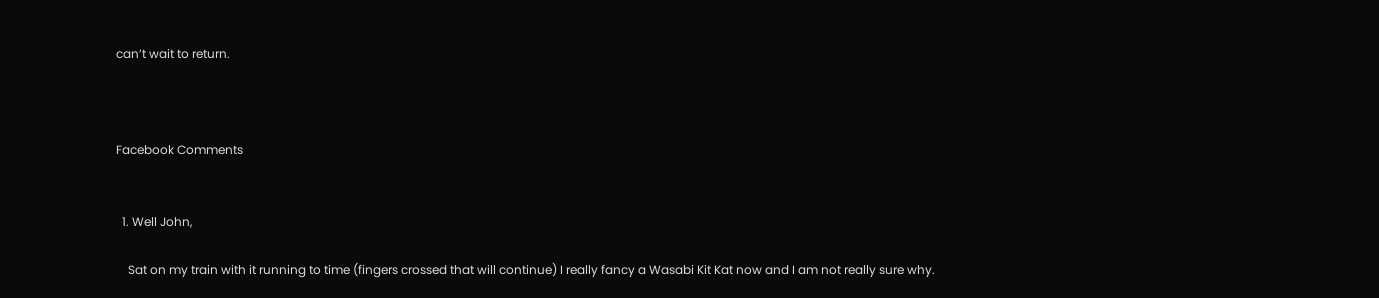can’t wait to return.



Facebook Comments


  1. Well John,

    Sat on my train with it running to time (fingers crossed that will continue) I really fancy a Wasabi Kit Kat now and I am not really sure why.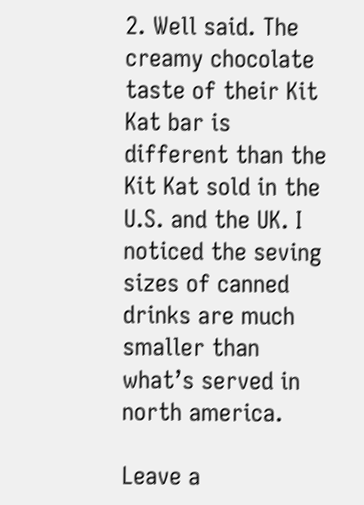2. Well said. The creamy chocolate taste of their Kit Kat bar is different than the Kit Kat sold in the U.S. and the UK. I noticed the seving sizes of canned drinks are much smaller than what’s served in north america.

Leave a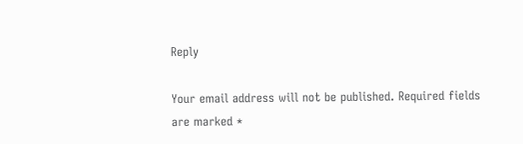Reply

Your email address will not be published. Required fields are marked *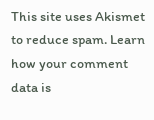This site uses Akismet to reduce spam. Learn how your comment data is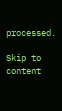processed.

Skip to content